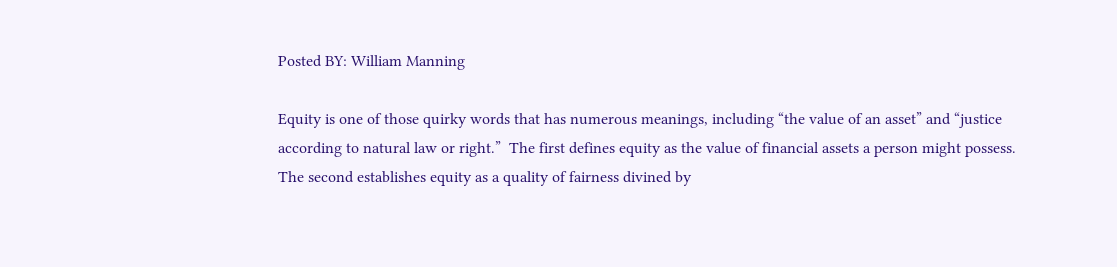Posted BY: William Manning

Equity is one of those quirky words that has numerous meanings, including “the value of an asset” and “justice according to natural law or right.”  The first defines equity as the value of financial assets a person might possess.  The second establishes equity as a quality of fairness divined by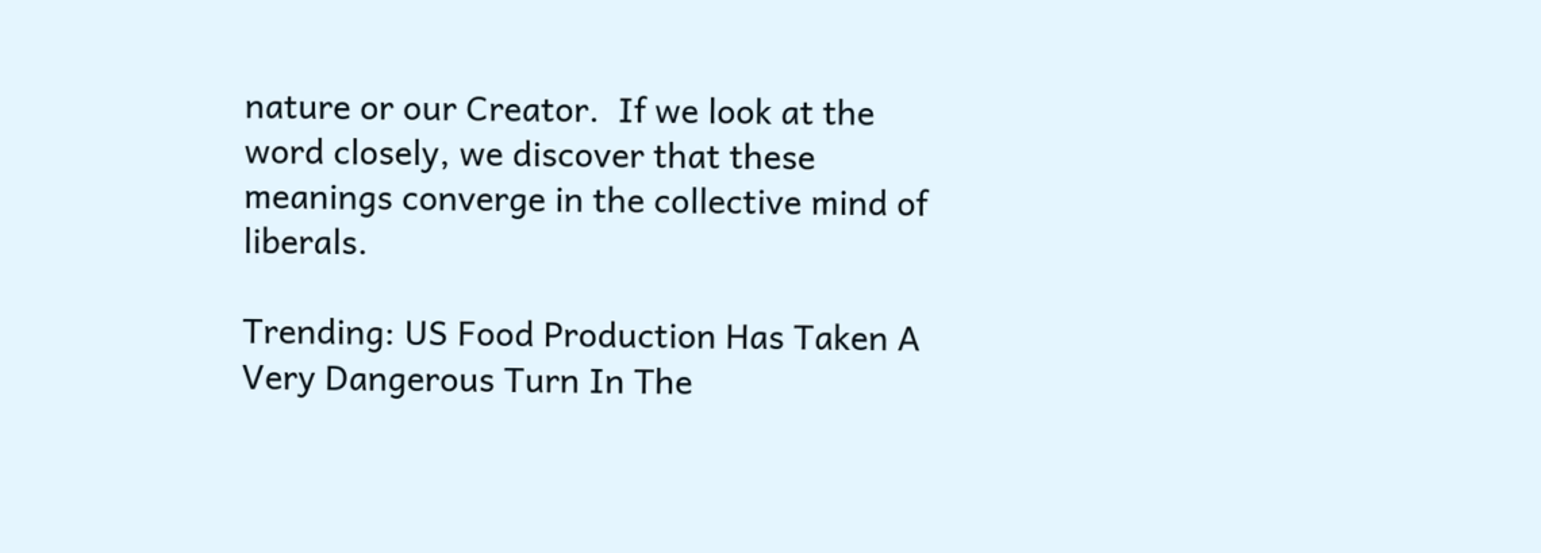nature or our Creator.  If we look at the word closely, we discover that these meanings converge in the collective mind of liberals.

Trending: US Food Production Has Taken A Very Dangerous Turn In The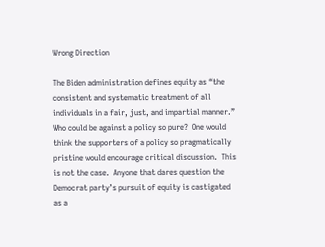Wrong Direction

The Biden administration defines equity as “the consistent and systematic treatment of all individuals in a fair, just, and impartial manner.”  Who could be against a policy so pure?  One would think the supporters of a policy so pragmatically pristine would encourage critical discussion.  This is not the case.  Anyone that dares question the Democrat party’s pursuit of equity is castigated as a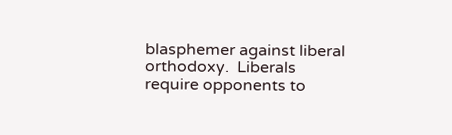blasphemer against liberal orthodoxy.  Liberals require opponents to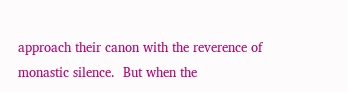approach their canon with the reverence of monastic silence.  But when the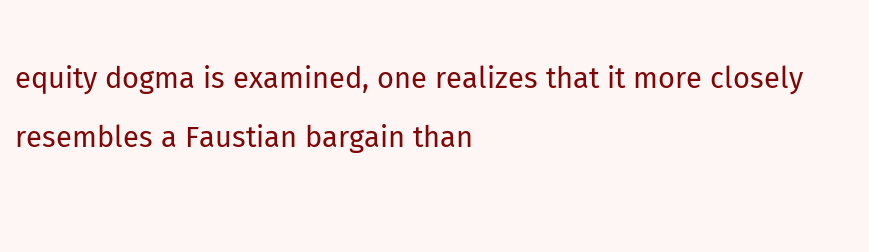equity dogma is examined, one realizes that it more closely resembles a Faustian bargain than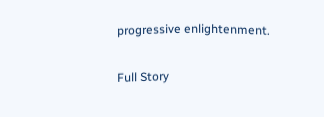progressive enlightenment.

Full Story